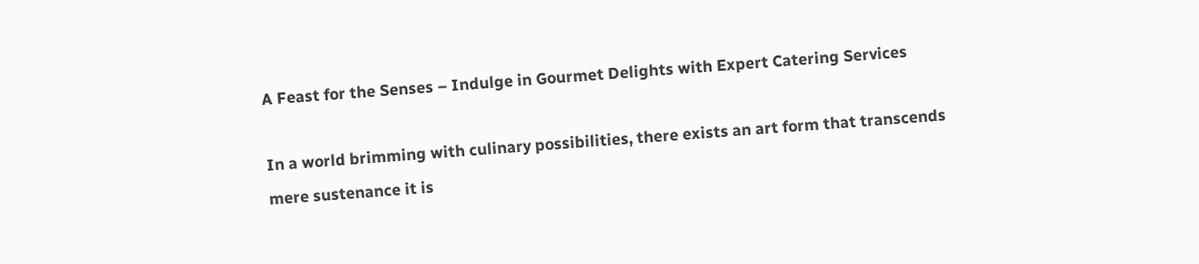A Feast for the Senses – Indulge in Gourmet Delights with Expert Catering Services

In a world brimming with culinary possibilities, there exists an art form that transcends mere sustenance it is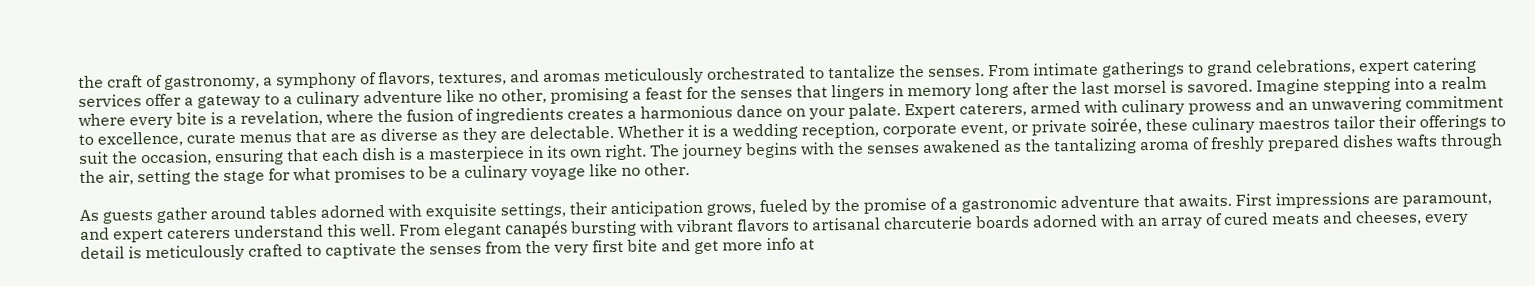the craft of gastronomy, a symphony of flavors, textures, and aromas meticulously orchestrated to tantalize the senses. From intimate gatherings to grand celebrations, expert catering services offer a gateway to a culinary adventure like no other, promising a feast for the senses that lingers in memory long after the last morsel is savored. Imagine stepping into a realm where every bite is a revelation, where the fusion of ingredients creates a harmonious dance on your palate. Expert caterers, armed with culinary prowess and an unwavering commitment to excellence, curate menus that are as diverse as they are delectable. Whether it is a wedding reception, corporate event, or private soirée, these culinary maestros tailor their offerings to suit the occasion, ensuring that each dish is a masterpiece in its own right. The journey begins with the senses awakened as the tantalizing aroma of freshly prepared dishes wafts through the air, setting the stage for what promises to be a culinary voyage like no other.

As guests gather around tables adorned with exquisite settings, their anticipation grows, fueled by the promise of a gastronomic adventure that awaits. First impressions are paramount, and expert caterers understand this well. From elegant canapés bursting with vibrant flavors to artisanal charcuterie boards adorned with an array of cured meats and cheeses, every detail is meticulously crafted to captivate the senses from the very first bite and get more info at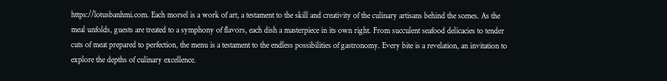https://lotusbanhmi.com. Each morsel is a work of art, a testament to the skill and creativity of the culinary artisans behind the scenes. As the meal unfolds, guests are treated to a symphony of flavors, each dish a masterpiece in its own right. From succulent seafood delicacies to tender cuts of meat prepared to perfection, the menu is a testament to the endless possibilities of gastronomy. Every bite is a revelation, an invitation to explore the depths of culinary excellence.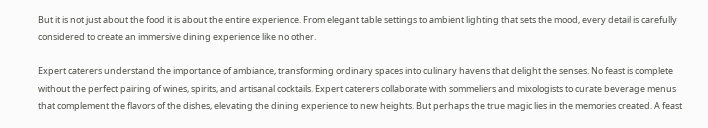But it is not just about the food it is about the entire experience. From elegant table settings to ambient lighting that sets the mood, every detail is carefully considered to create an immersive dining experience like no other.

Expert caterers understand the importance of ambiance, transforming ordinary spaces into culinary havens that delight the senses. No feast is complete without the perfect pairing of wines, spirits, and artisanal cocktails. Expert caterers collaborate with sommeliers and mixologists to curate beverage menus that complement the flavors of the dishes, elevating the dining experience to new heights. But perhaps the true magic lies in the memories created. A feast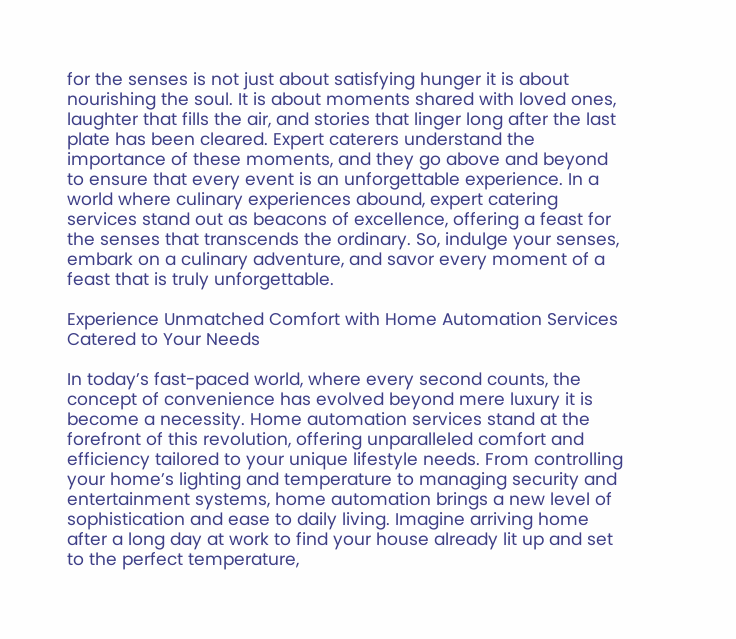for the senses is not just about satisfying hunger it is about nourishing the soul. It is about moments shared with loved ones, laughter that fills the air, and stories that linger long after the last plate has been cleared. Expert caterers understand the importance of these moments, and they go above and beyond to ensure that every event is an unforgettable experience. In a world where culinary experiences abound, expert catering services stand out as beacons of excellence, offering a feast for the senses that transcends the ordinary. So, indulge your senses, embark on a culinary adventure, and savor every moment of a feast that is truly unforgettable.

Experience Unmatched Comfort with Home Automation Services Catered to Your Needs

In today’s fast-paced world, where every second counts, the concept of convenience has evolved beyond mere luxury it is become a necessity. Home automation services stand at the forefront of this revolution, offering unparalleled comfort and efficiency tailored to your unique lifestyle needs. From controlling your home’s lighting and temperature to managing security and entertainment systems, home automation brings a new level of sophistication and ease to daily living. Imagine arriving home after a long day at work to find your house already lit up and set to the perfect temperature,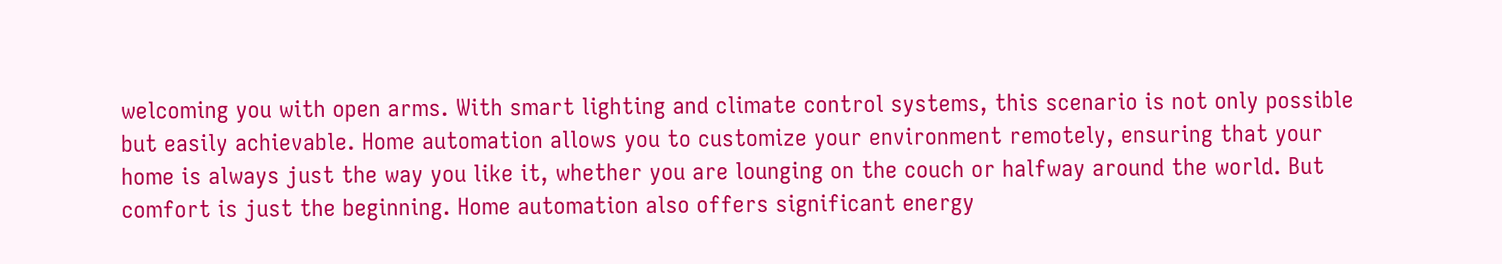welcoming you with open arms. With smart lighting and climate control systems, this scenario is not only possible but easily achievable. Home automation allows you to customize your environment remotely, ensuring that your home is always just the way you like it, whether you are lounging on the couch or halfway around the world. But comfort is just the beginning. Home automation also offers significant energy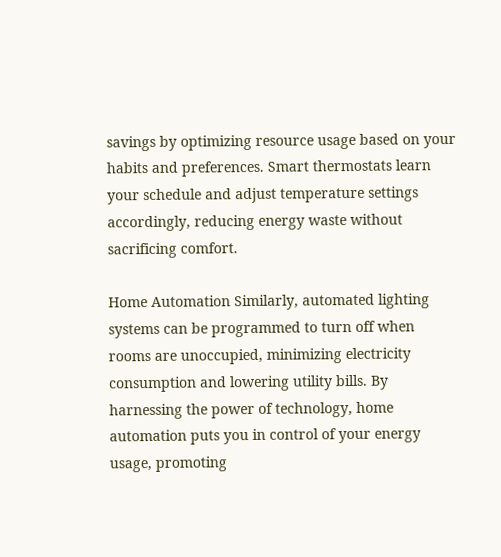savings by optimizing resource usage based on your habits and preferences. Smart thermostats learn your schedule and adjust temperature settings accordingly, reducing energy waste without sacrificing comfort.

Home Automation Similarly, automated lighting systems can be programmed to turn off when rooms are unoccupied, minimizing electricity consumption and lowering utility bills. By harnessing the power of technology, home automation puts you in control of your energy usage, promoting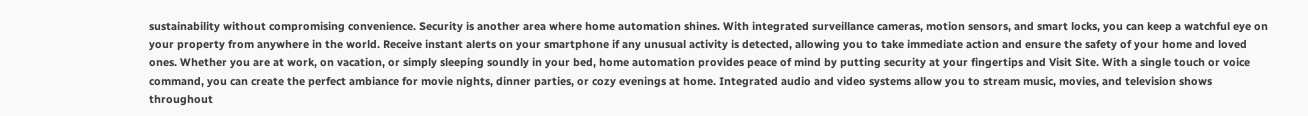sustainability without compromising convenience. Security is another area where home automation shines. With integrated surveillance cameras, motion sensors, and smart locks, you can keep a watchful eye on your property from anywhere in the world. Receive instant alerts on your smartphone if any unusual activity is detected, allowing you to take immediate action and ensure the safety of your home and loved ones. Whether you are at work, on vacation, or simply sleeping soundly in your bed, home automation provides peace of mind by putting security at your fingertips and Visit Site. With a single touch or voice command, you can create the perfect ambiance for movie nights, dinner parties, or cozy evenings at home. Integrated audio and video systems allow you to stream music, movies, and television shows throughout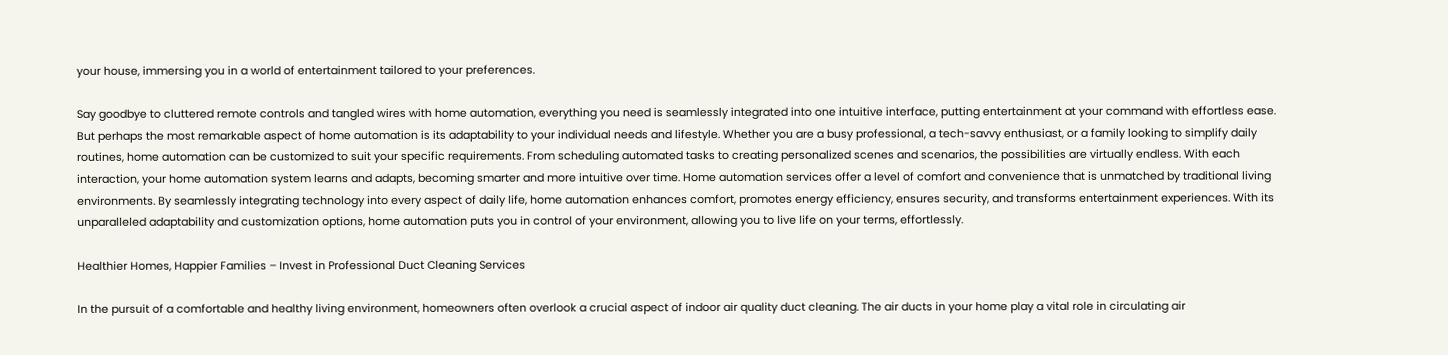your house, immersing you in a world of entertainment tailored to your preferences.

Say goodbye to cluttered remote controls and tangled wires with home automation, everything you need is seamlessly integrated into one intuitive interface, putting entertainment at your command with effortless ease. But perhaps the most remarkable aspect of home automation is its adaptability to your individual needs and lifestyle. Whether you are a busy professional, a tech-savvy enthusiast, or a family looking to simplify daily routines, home automation can be customized to suit your specific requirements. From scheduling automated tasks to creating personalized scenes and scenarios, the possibilities are virtually endless. With each interaction, your home automation system learns and adapts, becoming smarter and more intuitive over time. Home automation services offer a level of comfort and convenience that is unmatched by traditional living environments. By seamlessly integrating technology into every aspect of daily life, home automation enhances comfort, promotes energy efficiency, ensures security, and transforms entertainment experiences. With its unparalleled adaptability and customization options, home automation puts you in control of your environment, allowing you to live life on your terms, effortlessly.

Healthier Homes, Happier Families – Invest in Professional Duct Cleaning Services

In the pursuit of a comfortable and healthy living environment, homeowners often overlook a crucial aspect of indoor air quality duct cleaning. The air ducts in your home play a vital role in circulating air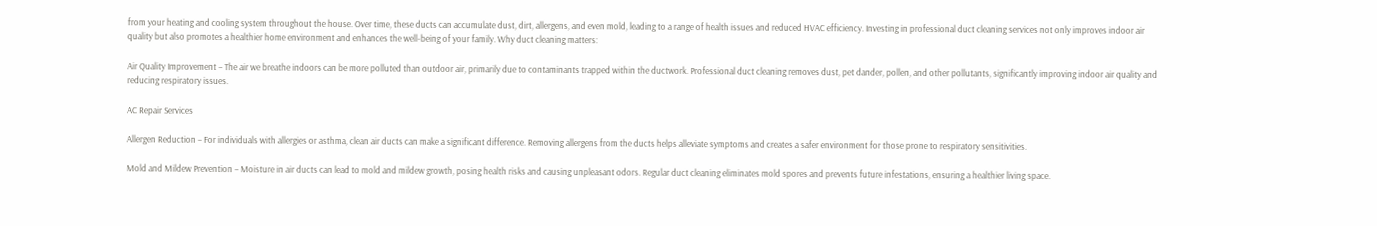from your heating and cooling system throughout the house. Over time, these ducts can accumulate dust, dirt, allergens, and even mold, leading to a range of health issues and reduced HVAC efficiency. Investing in professional duct cleaning services not only improves indoor air quality but also promotes a healthier home environment and enhances the well-being of your family. Why duct cleaning matters:

Air Quality Improvement – The air we breathe indoors can be more polluted than outdoor air, primarily due to contaminants trapped within the ductwork. Professional duct cleaning removes dust, pet dander, pollen, and other pollutants, significantly improving indoor air quality and reducing respiratory issues.

AC Repair Services

Allergen Reduction – For individuals with allergies or asthma, clean air ducts can make a significant difference. Removing allergens from the ducts helps alleviate symptoms and creates a safer environment for those prone to respiratory sensitivities.

Mold and Mildew Prevention – Moisture in air ducts can lead to mold and mildew growth, posing health risks and causing unpleasant odors. Regular duct cleaning eliminates mold spores and prevents future infestations, ensuring a healthier living space.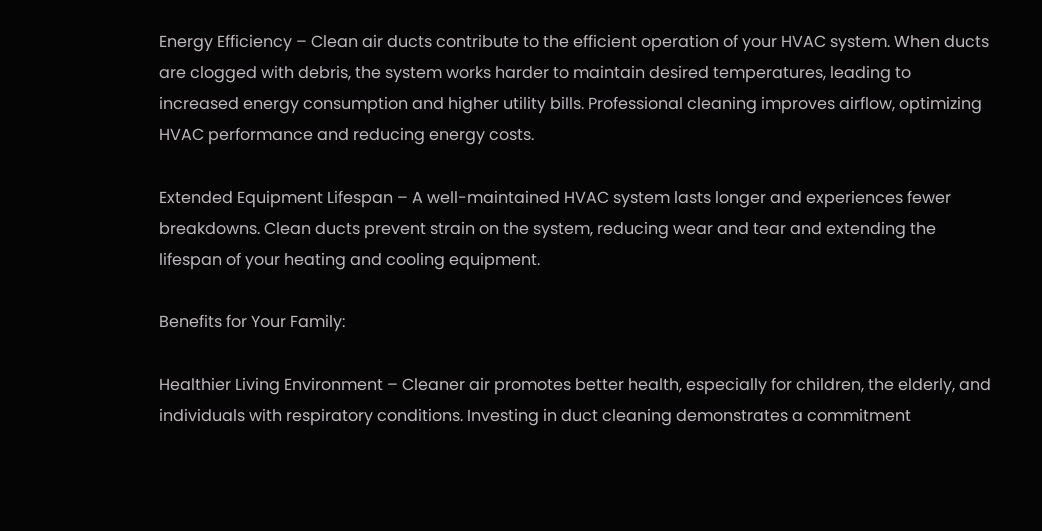Energy Efficiency – Clean air ducts contribute to the efficient operation of your HVAC system. When ducts are clogged with debris, the system works harder to maintain desired temperatures, leading to increased energy consumption and higher utility bills. Professional cleaning improves airflow, optimizing HVAC performance and reducing energy costs.

Extended Equipment Lifespan – A well-maintained HVAC system lasts longer and experiences fewer breakdowns. Clean ducts prevent strain on the system, reducing wear and tear and extending the lifespan of your heating and cooling equipment.

Benefits for Your Family:

Healthier Living Environment – Cleaner air promotes better health, especially for children, the elderly, and individuals with respiratory conditions. Investing in duct cleaning demonstrates a commitment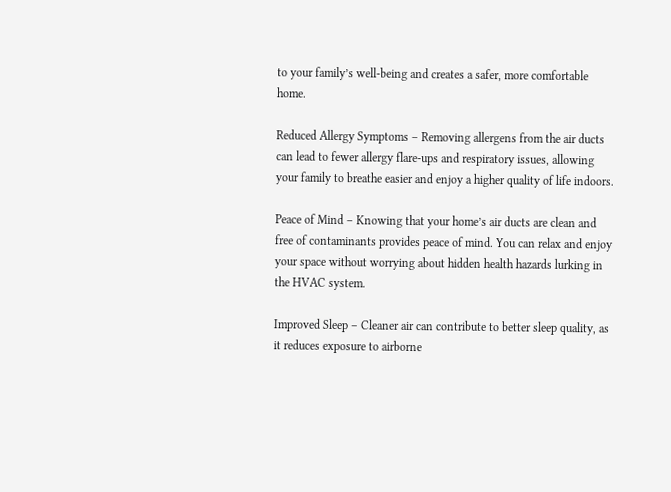to your family’s well-being and creates a safer, more comfortable home.

Reduced Allergy Symptoms – Removing allergens from the air ducts can lead to fewer allergy flare-ups and respiratory issues, allowing your family to breathe easier and enjoy a higher quality of life indoors.

Peace of Mind – Knowing that your home’s air ducts are clean and free of contaminants provides peace of mind. You can relax and enjoy your space without worrying about hidden health hazards lurking in the HVAC system.

Improved Sleep – Cleaner air can contribute to better sleep quality, as it reduces exposure to airborne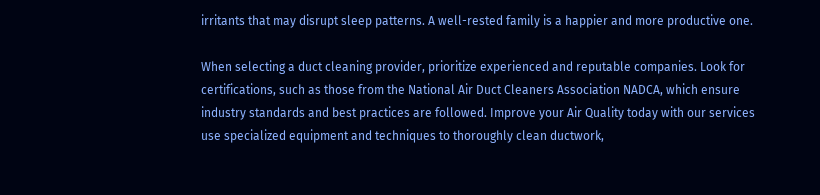irritants that may disrupt sleep patterns. A well-rested family is a happier and more productive one.

When selecting a duct cleaning provider, prioritize experienced and reputable companies. Look for certifications, such as those from the National Air Duct Cleaners Association NADCA, which ensure industry standards and best practices are followed. Improve your Air Quality today with our services use specialized equipment and techniques to thoroughly clean ductwork,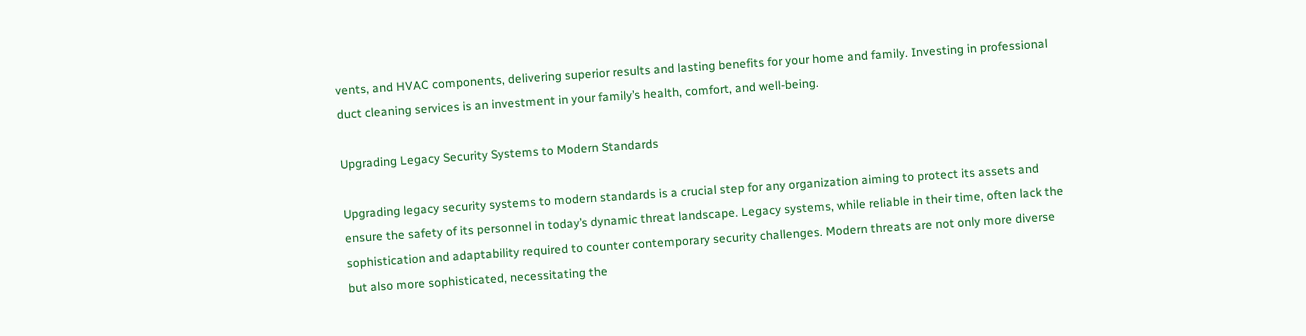vents, and HVAC components, delivering superior results and lasting benefits for your home and family. Investing in professional duct cleaning services is an investment in your family’s health, comfort, and well-being.

Upgrading Legacy Security Systems to Modern Standards

Upgrading legacy security systems to modern standards is a crucial step for any organization aiming to protect its assets and ensure the safety of its personnel in today’s dynamic threat landscape. Legacy systems, while reliable in their time, often lack the sophistication and adaptability required to counter contemporary security challenges. Modern threats are not only more diverse but also more sophisticated, necessitating the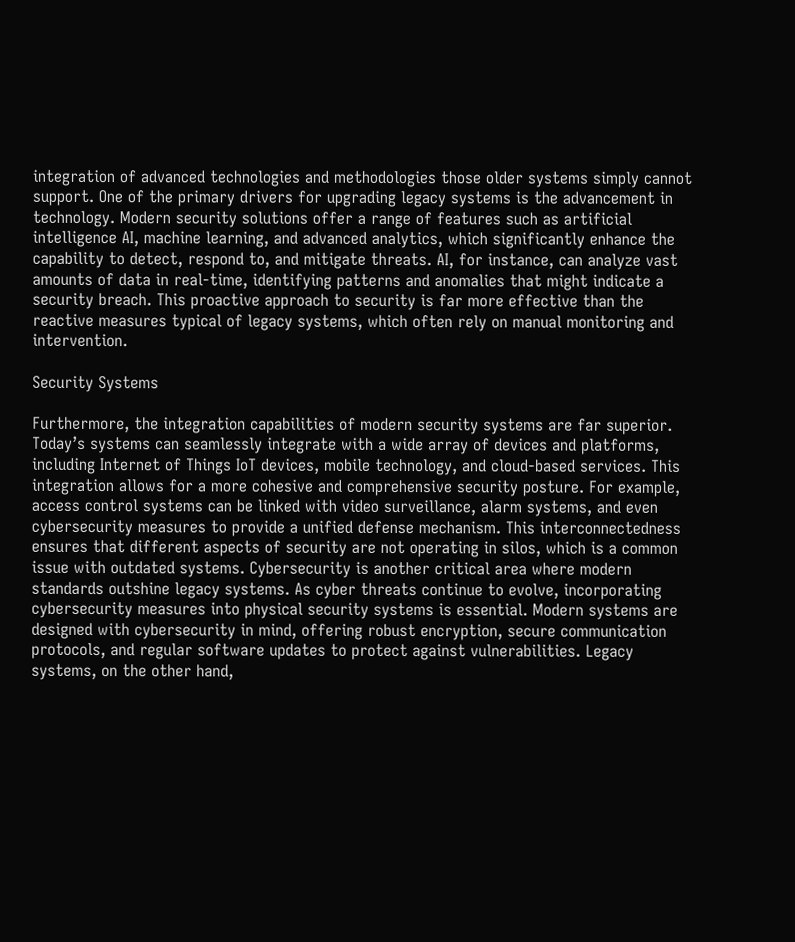integration of advanced technologies and methodologies those older systems simply cannot support. One of the primary drivers for upgrading legacy systems is the advancement in technology. Modern security solutions offer a range of features such as artificial intelligence AI, machine learning, and advanced analytics, which significantly enhance the capability to detect, respond to, and mitigate threats. AI, for instance, can analyze vast amounts of data in real-time, identifying patterns and anomalies that might indicate a security breach. This proactive approach to security is far more effective than the reactive measures typical of legacy systems, which often rely on manual monitoring and intervention.

Security Systems

Furthermore, the integration capabilities of modern security systems are far superior. Today’s systems can seamlessly integrate with a wide array of devices and platforms, including Internet of Things IoT devices, mobile technology, and cloud-based services. This integration allows for a more cohesive and comprehensive security posture. For example, access control systems can be linked with video surveillance, alarm systems, and even cybersecurity measures to provide a unified defense mechanism. This interconnectedness ensures that different aspects of security are not operating in silos, which is a common issue with outdated systems. Cybersecurity is another critical area where modern standards outshine legacy systems. As cyber threats continue to evolve, incorporating cybersecurity measures into physical security systems is essential. Modern systems are designed with cybersecurity in mind, offering robust encryption, secure communication protocols, and regular software updates to protect against vulnerabilities. Legacy systems, on the other hand,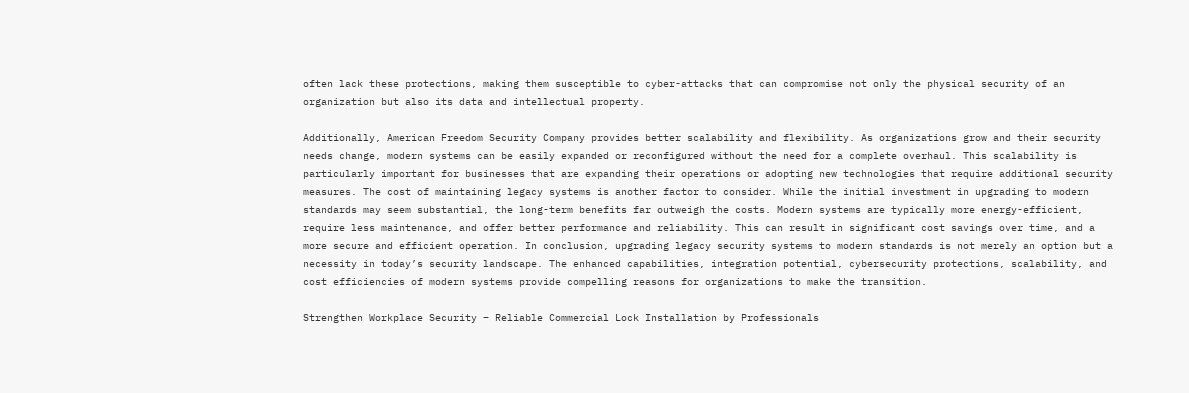often lack these protections, making them susceptible to cyber-attacks that can compromise not only the physical security of an organization but also its data and intellectual property.

Additionally, American Freedom Security Company provides better scalability and flexibility. As organizations grow and their security needs change, modern systems can be easily expanded or reconfigured without the need for a complete overhaul. This scalability is particularly important for businesses that are expanding their operations or adopting new technologies that require additional security measures. The cost of maintaining legacy systems is another factor to consider. While the initial investment in upgrading to modern standards may seem substantial, the long-term benefits far outweigh the costs. Modern systems are typically more energy-efficient, require less maintenance, and offer better performance and reliability. This can result in significant cost savings over time, and a more secure and efficient operation. In conclusion, upgrading legacy security systems to modern standards is not merely an option but a necessity in today’s security landscape. The enhanced capabilities, integration potential, cybersecurity protections, scalability, and cost efficiencies of modern systems provide compelling reasons for organizations to make the transition.

Strengthen Workplace Security – Reliable Commercial Lock Installation by Professionals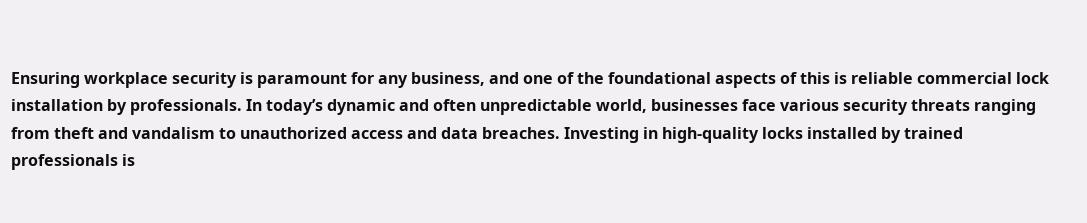Ensuring workplace security is paramount for any business, and one of the foundational aspects of this is reliable commercial lock installation by professionals. In today’s dynamic and often unpredictable world, businesses face various security threats ranging from theft and vandalism to unauthorized access and data breaches. Investing in high-quality locks installed by trained professionals is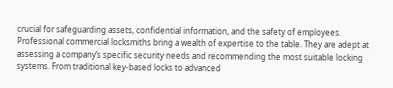crucial for safeguarding assets, confidential information, and the safety of employees.  Professional commercial locksmiths bring a wealth of expertise to the table. They are adept at assessing a company’s specific security needs and recommending the most suitable locking systems. From traditional key-based locks to advanced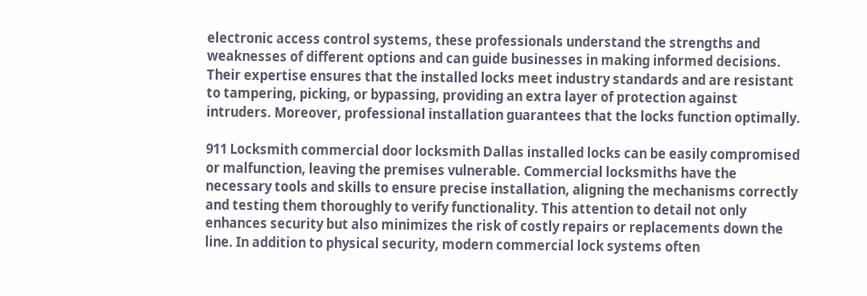electronic access control systems, these professionals understand the strengths and weaknesses of different options and can guide businesses in making informed decisions. Their expertise ensures that the installed locks meet industry standards and are resistant to tampering, picking, or bypassing, providing an extra layer of protection against intruders. Moreover, professional installation guarantees that the locks function optimally.

911 Locksmith commercial door locksmith Dallas installed locks can be easily compromised or malfunction, leaving the premises vulnerable. Commercial locksmiths have the necessary tools and skills to ensure precise installation, aligning the mechanisms correctly and testing them thoroughly to verify functionality. This attention to detail not only enhances security but also minimizes the risk of costly repairs or replacements down the line. In addition to physical security, modern commercial lock systems often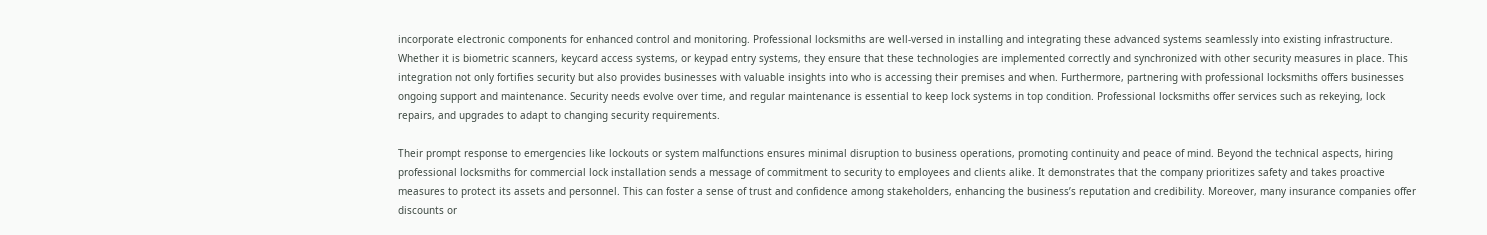incorporate electronic components for enhanced control and monitoring. Professional locksmiths are well-versed in installing and integrating these advanced systems seamlessly into existing infrastructure. Whether it is biometric scanners, keycard access systems, or keypad entry systems, they ensure that these technologies are implemented correctly and synchronized with other security measures in place. This integration not only fortifies security but also provides businesses with valuable insights into who is accessing their premises and when. Furthermore, partnering with professional locksmiths offers businesses ongoing support and maintenance. Security needs evolve over time, and regular maintenance is essential to keep lock systems in top condition. Professional locksmiths offer services such as rekeying, lock repairs, and upgrades to adapt to changing security requirements.

Their prompt response to emergencies like lockouts or system malfunctions ensures minimal disruption to business operations, promoting continuity and peace of mind. Beyond the technical aspects, hiring professional locksmiths for commercial lock installation sends a message of commitment to security to employees and clients alike. It demonstrates that the company prioritizes safety and takes proactive measures to protect its assets and personnel. This can foster a sense of trust and confidence among stakeholders, enhancing the business’s reputation and credibility. Moreover, many insurance companies offer discounts or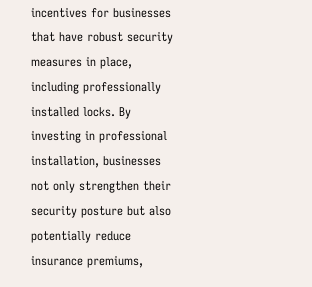incentives for businesses that have robust security measures in place, including professionally installed locks. By investing in professional installation, businesses not only strengthen their security posture but also potentially reduce insurance premiums,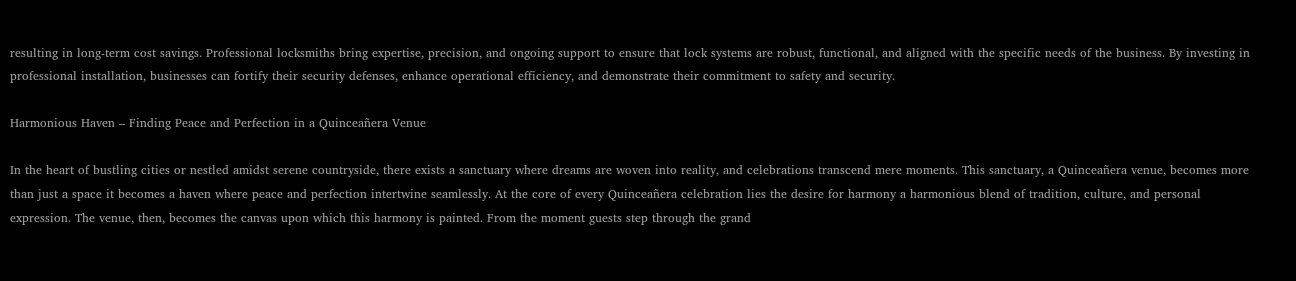resulting in long-term cost savings. Professional locksmiths bring expertise, precision, and ongoing support to ensure that lock systems are robust, functional, and aligned with the specific needs of the business. By investing in professional installation, businesses can fortify their security defenses, enhance operational efficiency, and demonstrate their commitment to safety and security.

Harmonious Haven – Finding Peace and Perfection in a Quinceañera Venue

In the heart of bustling cities or nestled amidst serene countryside, there exists a sanctuary where dreams are woven into reality, and celebrations transcend mere moments. This sanctuary, a Quinceañera venue, becomes more than just a space it becomes a haven where peace and perfection intertwine seamlessly. At the core of every Quinceañera celebration lies the desire for harmony a harmonious blend of tradition, culture, and personal expression. The venue, then, becomes the canvas upon which this harmony is painted. From the moment guests step through the grand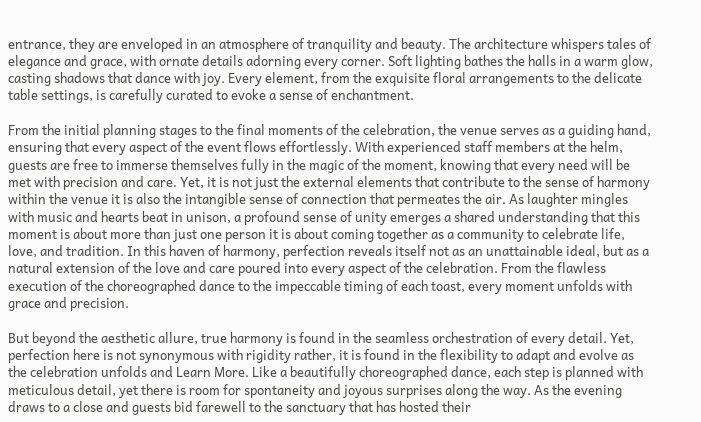entrance, they are enveloped in an atmosphere of tranquility and beauty. The architecture whispers tales of elegance and grace, with ornate details adorning every corner. Soft lighting bathes the halls in a warm glow, casting shadows that dance with joy. Every element, from the exquisite floral arrangements to the delicate table settings, is carefully curated to evoke a sense of enchantment.

From the initial planning stages to the final moments of the celebration, the venue serves as a guiding hand, ensuring that every aspect of the event flows effortlessly. With experienced staff members at the helm, guests are free to immerse themselves fully in the magic of the moment, knowing that every need will be met with precision and care. Yet, it is not just the external elements that contribute to the sense of harmony within the venue it is also the intangible sense of connection that permeates the air. As laughter mingles with music and hearts beat in unison, a profound sense of unity emerges a shared understanding that this moment is about more than just one person it is about coming together as a community to celebrate life, love, and tradition. In this haven of harmony, perfection reveals itself not as an unattainable ideal, but as a natural extension of the love and care poured into every aspect of the celebration. From the flawless execution of the choreographed dance to the impeccable timing of each toast, every moment unfolds with grace and precision.

But beyond the aesthetic allure, true harmony is found in the seamless orchestration of every detail. Yet, perfection here is not synonymous with rigidity rather, it is found in the flexibility to adapt and evolve as the celebration unfolds and Learn More. Like a beautifully choreographed dance, each step is planned with meticulous detail, yet there is room for spontaneity and joyous surprises along the way. As the evening draws to a close and guests bid farewell to the sanctuary that has hosted their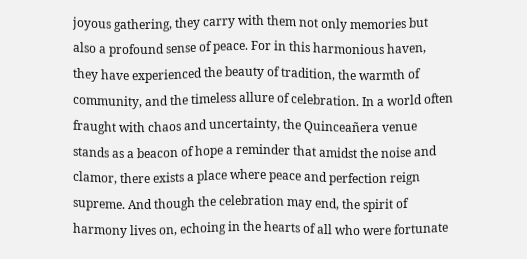joyous gathering, they carry with them not only memories but also a profound sense of peace. For in this harmonious haven, they have experienced the beauty of tradition, the warmth of community, and the timeless allure of celebration. In a world often fraught with chaos and uncertainty, the Quinceañera venue stands as a beacon of hope a reminder that amidst the noise and clamor, there exists a place where peace and perfection reign supreme. And though the celebration may end, the spirit of harmony lives on, echoing in the hearts of all who were fortunate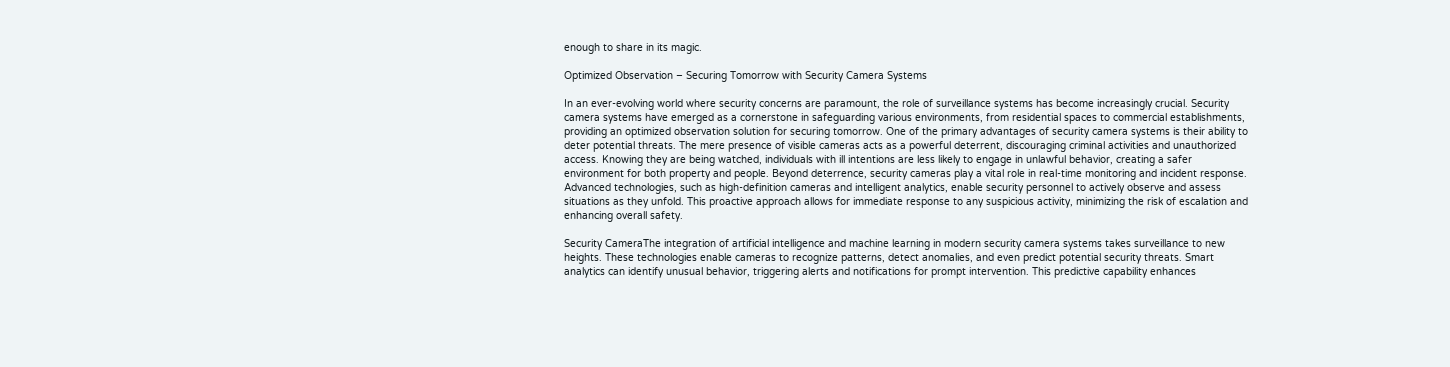enough to share in its magic.

Optimized Observation – Securing Tomorrow with Security Camera Systems

In an ever-evolving world where security concerns are paramount, the role of surveillance systems has become increasingly crucial. Security camera systems have emerged as a cornerstone in safeguarding various environments, from residential spaces to commercial establishments, providing an optimized observation solution for securing tomorrow. One of the primary advantages of security camera systems is their ability to deter potential threats. The mere presence of visible cameras acts as a powerful deterrent, discouraging criminal activities and unauthorized access. Knowing they are being watched, individuals with ill intentions are less likely to engage in unlawful behavior, creating a safer environment for both property and people. Beyond deterrence, security cameras play a vital role in real-time monitoring and incident response. Advanced technologies, such as high-definition cameras and intelligent analytics, enable security personnel to actively observe and assess situations as they unfold. This proactive approach allows for immediate response to any suspicious activity, minimizing the risk of escalation and enhancing overall safety.

Security CameraThe integration of artificial intelligence and machine learning in modern security camera systems takes surveillance to new heights. These technologies enable cameras to recognize patterns, detect anomalies, and even predict potential security threats. Smart analytics can identify unusual behavior, triggering alerts and notifications for prompt intervention. This predictive capability enhances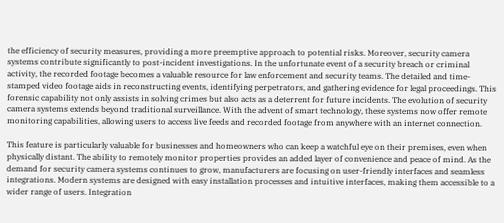the efficiency of security measures, providing a more preemptive approach to potential risks. Moreover, security camera systems contribute significantly to post-incident investigations. In the unfortunate event of a security breach or criminal activity, the recorded footage becomes a valuable resource for law enforcement and security teams. The detailed and time-stamped video footage aids in reconstructing events, identifying perpetrators, and gathering evidence for legal proceedings. This forensic capability not only assists in solving crimes but also acts as a deterrent for future incidents. The evolution of security camera systems extends beyond traditional surveillance. With the advent of smart technology, these systems now offer remote monitoring capabilities, allowing users to access live feeds and recorded footage from anywhere with an internet connection.

This feature is particularly valuable for businesses and homeowners who can keep a watchful eye on their premises, even when physically distant. The ability to remotely monitor properties provides an added layer of convenience and peace of mind. As the demand for security camera systems continues to grow, manufacturers are focusing on user-friendly interfaces and seamless integrations. Modern systems are designed with easy installation processes and intuitive interfaces, making them accessible to a wider range of users. Integration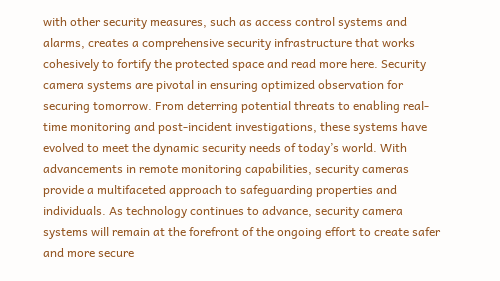with other security measures, such as access control systems and alarms, creates a comprehensive security infrastructure that works cohesively to fortify the protected space and read more here. Security camera systems are pivotal in ensuring optimized observation for securing tomorrow. From deterring potential threats to enabling real-time monitoring and post-incident investigations, these systems have evolved to meet the dynamic security needs of today’s world. With advancements in remote monitoring capabilities, security cameras provide a multifaceted approach to safeguarding properties and individuals. As technology continues to advance, security camera systems will remain at the forefront of the ongoing effort to create safer and more secure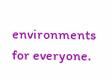environments for everyone.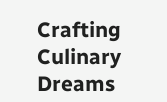Crafting Culinary Dreams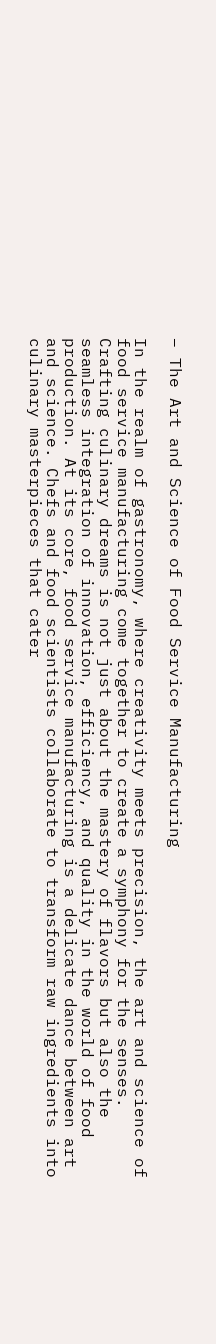– The Art and Science of Food Service Manufacturing

In the realm of gastronomy, where creativity meets precision, the art and science of food service manufacturing come together to create a symphony for the senses. Crafting culinary dreams is not just about the mastery of flavors but also the seamless integration of innovation, efficiency, and quality in the world of food production. At its core, food service manufacturing is a delicate dance between art and science. Chefs and food scientists collaborate to transform raw ingredients into culinary masterpieces that cater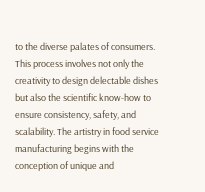to the diverse palates of consumers. This process involves not only the creativity to design delectable dishes but also the scientific know-how to ensure consistency, safety, and scalability. The artistry in food service manufacturing begins with the conception of unique and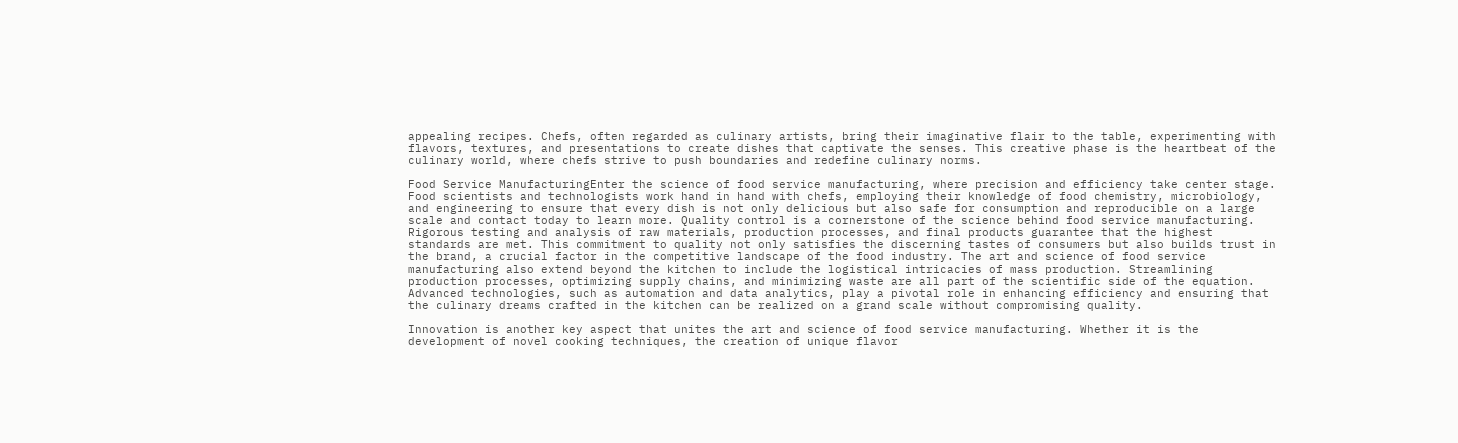appealing recipes. Chefs, often regarded as culinary artists, bring their imaginative flair to the table, experimenting with flavors, textures, and presentations to create dishes that captivate the senses. This creative phase is the heartbeat of the culinary world, where chefs strive to push boundaries and redefine culinary norms.

Food Service ManufacturingEnter the science of food service manufacturing, where precision and efficiency take center stage. Food scientists and technologists work hand in hand with chefs, employing their knowledge of food chemistry, microbiology, and engineering to ensure that every dish is not only delicious but also safe for consumption and reproducible on a large scale and contact today to learn more. Quality control is a cornerstone of the science behind food service manufacturing. Rigorous testing and analysis of raw materials, production processes, and final products guarantee that the highest standards are met. This commitment to quality not only satisfies the discerning tastes of consumers but also builds trust in the brand, a crucial factor in the competitive landscape of the food industry. The art and science of food service manufacturing also extend beyond the kitchen to include the logistical intricacies of mass production. Streamlining production processes, optimizing supply chains, and minimizing waste are all part of the scientific side of the equation. Advanced technologies, such as automation and data analytics, play a pivotal role in enhancing efficiency and ensuring that the culinary dreams crafted in the kitchen can be realized on a grand scale without compromising quality.

Innovation is another key aspect that unites the art and science of food service manufacturing. Whether it is the development of novel cooking techniques, the creation of unique flavor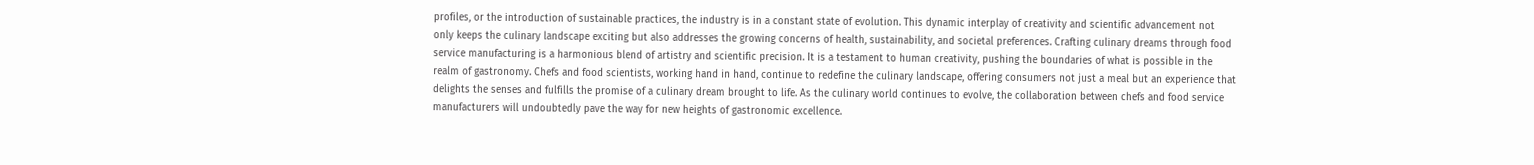profiles, or the introduction of sustainable practices, the industry is in a constant state of evolution. This dynamic interplay of creativity and scientific advancement not only keeps the culinary landscape exciting but also addresses the growing concerns of health, sustainability, and societal preferences. Crafting culinary dreams through food service manufacturing is a harmonious blend of artistry and scientific precision. It is a testament to human creativity, pushing the boundaries of what is possible in the realm of gastronomy. Chefs and food scientists, working hand in hand, continue to redefine the culinary landscape, offering consumers not just a meal but an experience that delights the senses and fulfills the promise of a culinary dream brought to life. As the culinary world continues to evolve, the collaboration between chefs and food service manufacturers will undoubtedly pave the way for new heights of gastronomic excellence.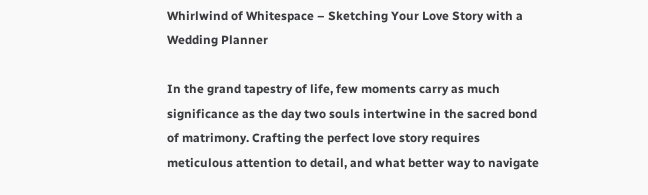Whirlwind of Whitespace – Sketching Your Love Story with a Wedding Planner

In the grand tapestry of life, few moments carry as much significance as the day two souls intertwine in the sacred bond of matrimony. Crafting the perfect love story requires meticulous attention to detail, and what better way to navigate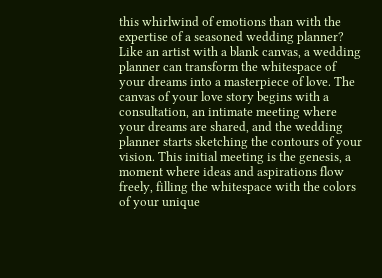this whirlwind of emotions than with the expertise of a seasoned wedding planner? Like an artist with a blank canvas, a wedding planner can transform the whitespace of your dreams into a masterpiece of love. The canvas of your love story begins with a consultation, an intimate meeting where your dreams are shared, and the wedding planner starts sketching the contours of your vision. This initial meeting is the genesis, a moment where ideas and aspirations flow freely, filling the whitespace with the colors of your unique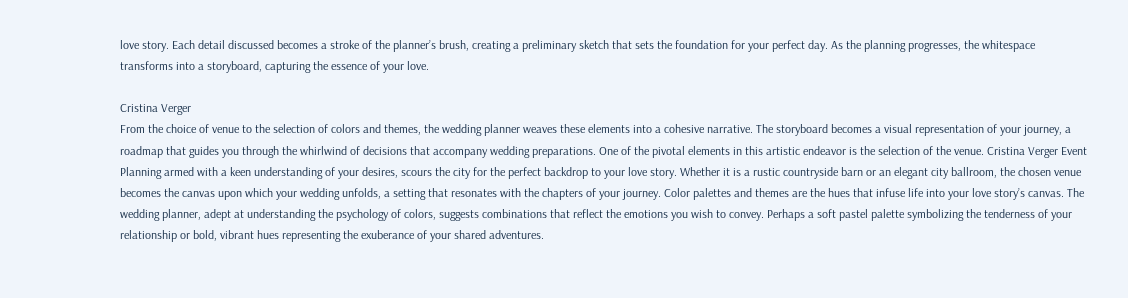love story. Each detail discussed becomes a stroke of the planner’s brush, creating a preliminary sketch that sets the foundation for your perfect day. As the planning progresses, the whitespace transforms into a storyboard, capturing the essence of your love.

Cristina Verger
From the choice of venue to the selection of colors and themes, the wedding planner weaves these elements into a cohesive narrative. The storyboard becomes a visual representation of your journey, a roadmap that guides you through the whirlwind of decisions that accompany wedding preparations. One of the pivotal elements in this artistic endeavor is the selection of the venue. Cristina Verger Event Planning armed with a keen understanding of your desires, scours the city for the perfect backdrop to your love story. Whether it is a rustic countryside barn or an elegant city ballroom, the chosen venue becomes the canvas upon which your wedding unfolds, a setting that resonates with the chapters of your journey. Color palettes and themes are the hues that infuse life into your love story’s canvas. The wedding planner, adept at understanding the psychology of colors, suggests combinations that reflect the emotions you wish to convey. Perhaps a soft pastel palette symbolizing the tenderness of your relationship or bold, vibrant hues representing the exuberance of your shared adventures.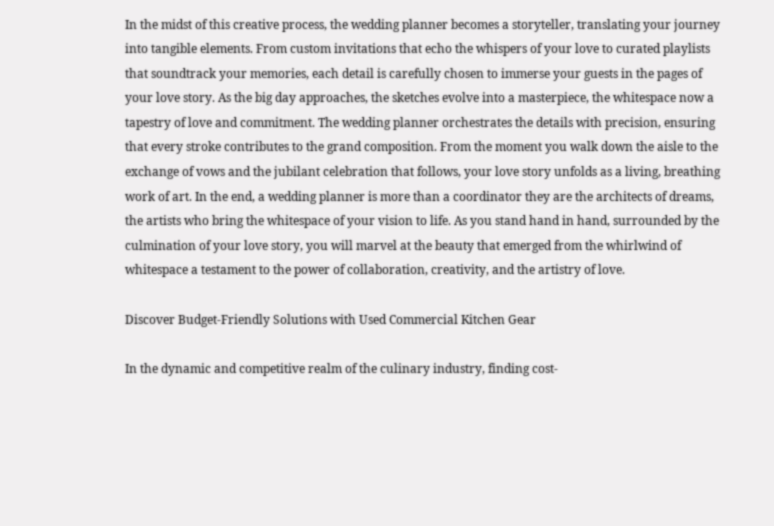In the midst of this creative process, the wedding planner becomes a storyteller, translating your journey into tangible elements. From custom invitations that echo the whispers of your love to curated playlists that soundtrack your memories, each detail is carefully chosen to immerse your guests in the pages of your love story. As the big day approaches, the sketches evolve into a masterpiece, the whitespace now a tapestry of love and commitment. The wedding planner orchestrates the details with precision, ensuring that every stroke contributes to the grand composition. From the moment you walk down the aisle to the exchange of vows and the jubilant celebration that follows, your love story unfolds as a living, breathing work of art. In the end, a wedding planner is more than a coordinator they are the architects of dreams, the artists who bring the whitespace of your vision to life. As you stand hand in hand, surrounded by the culmination of your love story, you will marvel at the beauty that emerged from the whirlwind of whitespace a testament to the power of collaboration, creativity, and the artistry of love.

Discover Budget-Friendly Solutions with Used Commercial Kitchen Gear

In the dynamic and competitive realm of the culinary industry, finding cost-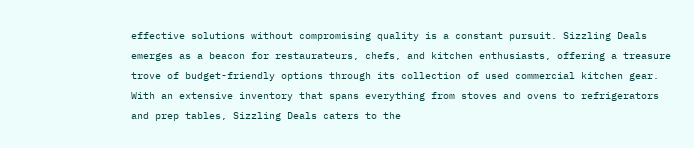effective solutions without compromising quality is a constant pursuit. Sizzling Deals emerges as a beacon for restaurateurs, chefs, and kitchen enthusiasts, offering a treasure trove of budget-friendly options through its collection of used commercial kitchen gear. With an extensive inventory that spans everything from stoves and ovens to refrigerators and prep tables, Sizzling Deals caters to the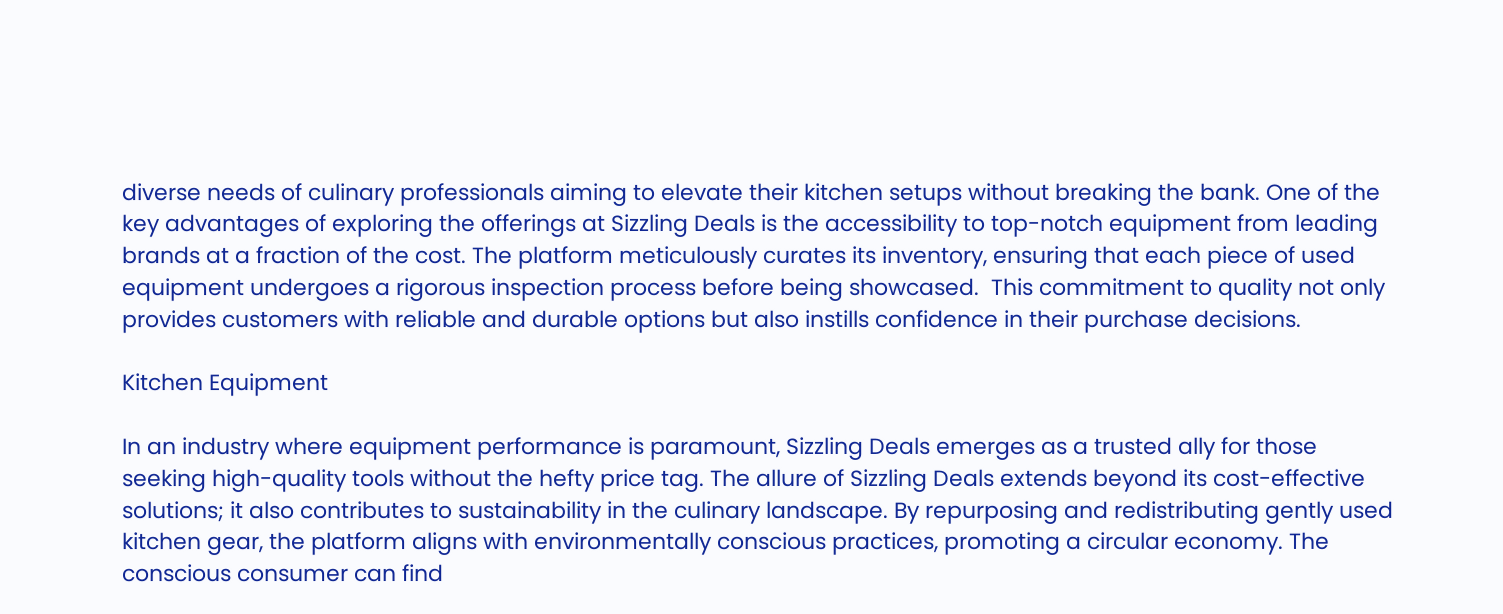diverse needs of culinary professionals aiming to elevate their kitchen setups without breaking the bank. One of the key advantages of exploring the offerings at Sizzling Deals is the accessibility to top-notch equipment from leading brands at a fraction of the cost. The platform meticulously curates its inventory, ensuring that each piece of used equipment undergoes a rigorous inspection process before being showcased.  This commitment to quality not only provides customers with reliable and durable options but also instills confidence in their purchase decisions.

Kitchen Equipment

In an industry where equipment performance is paramount, Sizzling Deals emerges as a trusted ally for those seeking high-quality tools without the hefty price tag. The allure of Sizzling Deals extends beyond its cost-effective solutions; it also contributes to sustainability in the culinary landscape. By repurposing and redistributing gently used kitchen gear, the platform aligns with environmentally conscious practices, promoting a circular economy. The conscious consumer can find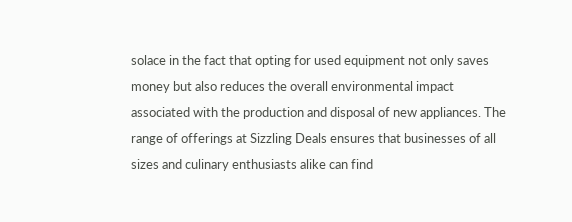solace in the fact that opting for used equipment not only saves money but also reduces the overall environmental impact associated with the production and disposal of new appliances. The range of offerings at Sizzling Deals ensures that businesses of all sizes and culinary enthusiasts alike can find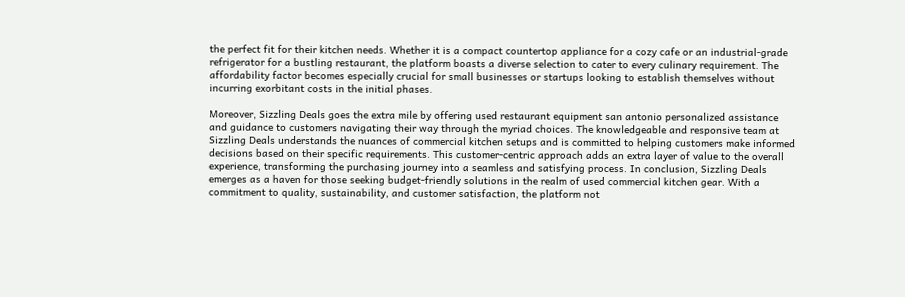the perfect fit for their kitchen needs. Whether it is a compact countertop appliance for a cozy cafe or an industrial-grade refrigerator for a bustling restaurant, the platform boasts a diverse selection to cater to every culinary requirement. The affordability factor becomes especially crucial for small businesses or startups looking to establish themselves without incurring exorbitant costs in the initial phases.

Moreover, Sizzling Deals goes the extra mile by offering used restaurant equipment san antonio personalized assistance and guidance to customers navigating their way through the myriad choices. The knowledgeable and responsive team at Sizzling Deals understands the nuances of commercial kitchen setups and is committed to helping customers make informed decisions based on their specific requirements. This customer-centric approach adds an extra layer of value to the overall experience, transforming the purchasing journey into a seamless and satisfying process. In conclusion, Sizzling Deals emerges as a haven for those seeking budget-friendly solutions in the realm of used commercial kitchen gear. With a commitment to quality, sustainability, and customer satisfaction, the platform not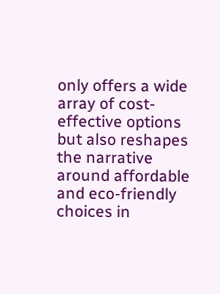only offers a wide array of cost-effective options but also reshapes the narrative around affordable and eco-friendly choices in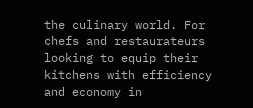the culinary world. For chefs and restaurateurs looking to equip their kitchens with efficiency and economy in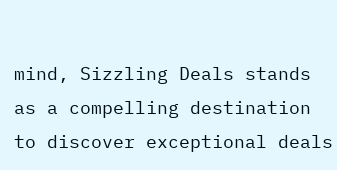mind, Sizzling Deals stands as a compelling destination to discover exceptional deals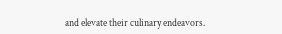and elevate their culinary endeavors.